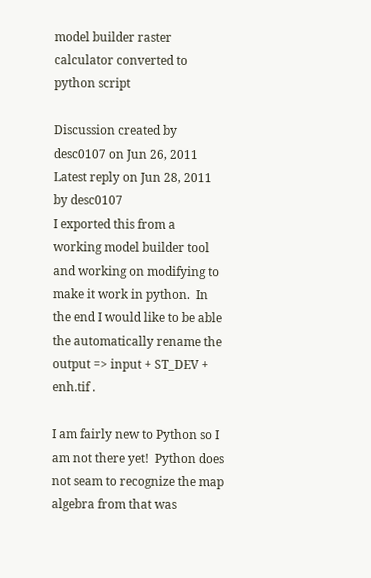model builder raster calculator converted to python script

Discussion created by desc0107 on Jun 26, 2011
Latest reply on Jun 28, 2011 by desc0107
I exported this from a working model builder tool and working on modifying to make it work in python.  In the end I would like to be able the automatically rename the output => input + ST_DEV + enh.tif .

I am fairly new to Python so I am not there yet!  Python does not seam to recognize the map algebra from that was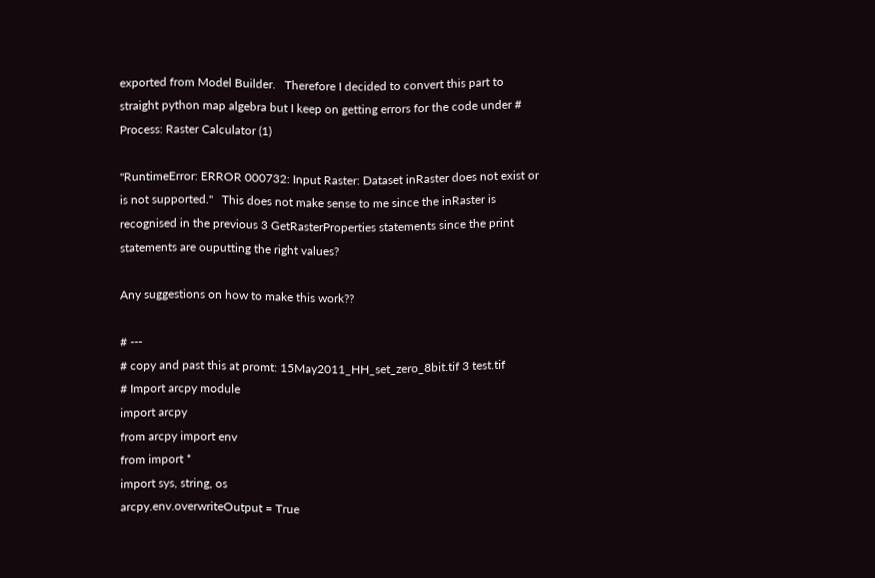exported from Model Builder.   Therefore I decided to convert this part to straight python map algebra but I keep on getting errors for the code under # Process: Raster Calculator (1)

"RuntimeError: ERROR 000732: Input Raster: Dataset inRaster does not exist or is not supported."   This does not make sense to me since the inRaster is recognised in the previous 3 GetRasterProperties statements since the print statements are ouputting the right values?

Any suggestions on how to make this work??

# ---
# copy and past this at promt: 15May2011_HH_set_zero_8bit.tif 3 test.tif
# Import arcpy module
import arcpy
from arcpy import env
from import *
import sys, string, os
arcpy.env.overwriteOutput = True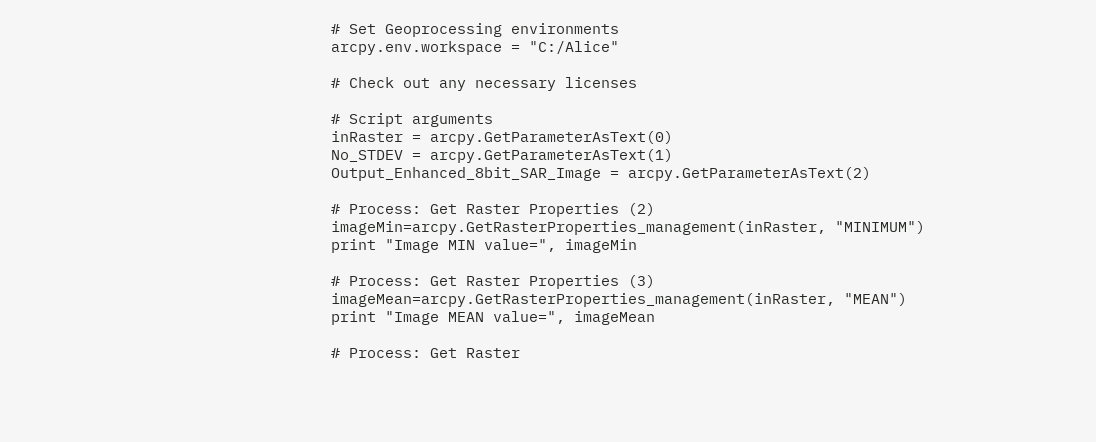# Set Geoprocessing environments
arcpy.env.workspace = "C:/Alice"

# Check out any necessary licenses

# Script arguments
inRaster = arcpy.GetParameterAsText(0)
No_STDEV = arcpy.GetParameterAsText(1)
Output_Enhanced_8bit_SAR_Image = arcpy.GetParameterAsText(2)

# Process: Get Raster Properties (2)
imageMin=arcpy.GetRasterProperties_management(inRaster, "MINIMUM")
print "Image MIN value=", imageMin

# Process: Get Raster Properties (3)
imageMean=arcpy.GetRasterProperties_management(inRaster, "MEAN")
print "Image MEAN value=", imageMean

# Process: Get Raster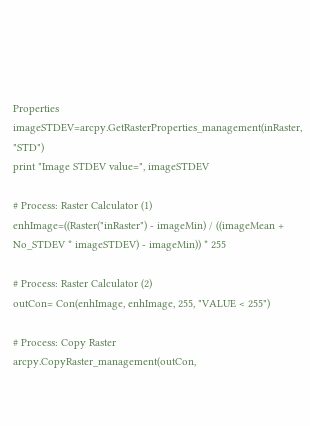Properties
imageSTDEV=arcpy.GetRasterProperties_management(inRaster, "STD")
print "Image STDEV value=", imageSTDEV

# Process: Raster Calculator (1)
enhImage=((Raster("inRaster") - imageMin) / ((imageMean + No_STDEV * imageSTDEV) - imageMin)) * 255

# Process: Raster Calculator (2)
outCon= Con(enhImage, enhImage, 255, "VALUE < 255")

# Process: Copy Raster
arcpy.CopyRaster_management(outCon,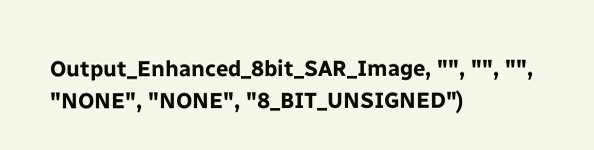Output_Enhanced_8bit_SAR_Image, "", "", "", "NONE", "NONE", "8_BIT_UNSIGNED")